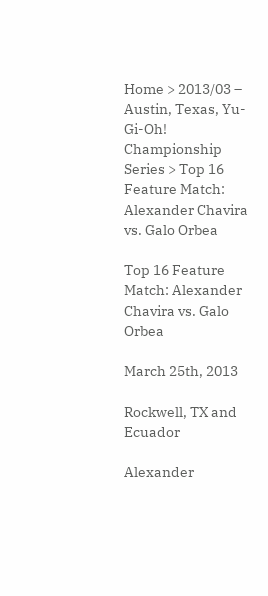Home > 2013/03 – Austin, Texas, Yu-Gi-Oh! Championship Series > Top 16 Feature Match: Alexander Chavira vs. Galo Orbea

Top 16 Feature Match: Alexander Chavira vs. Galo Orbea

March 25th, 2013

Rockwell, TX and Ecuador

Alexander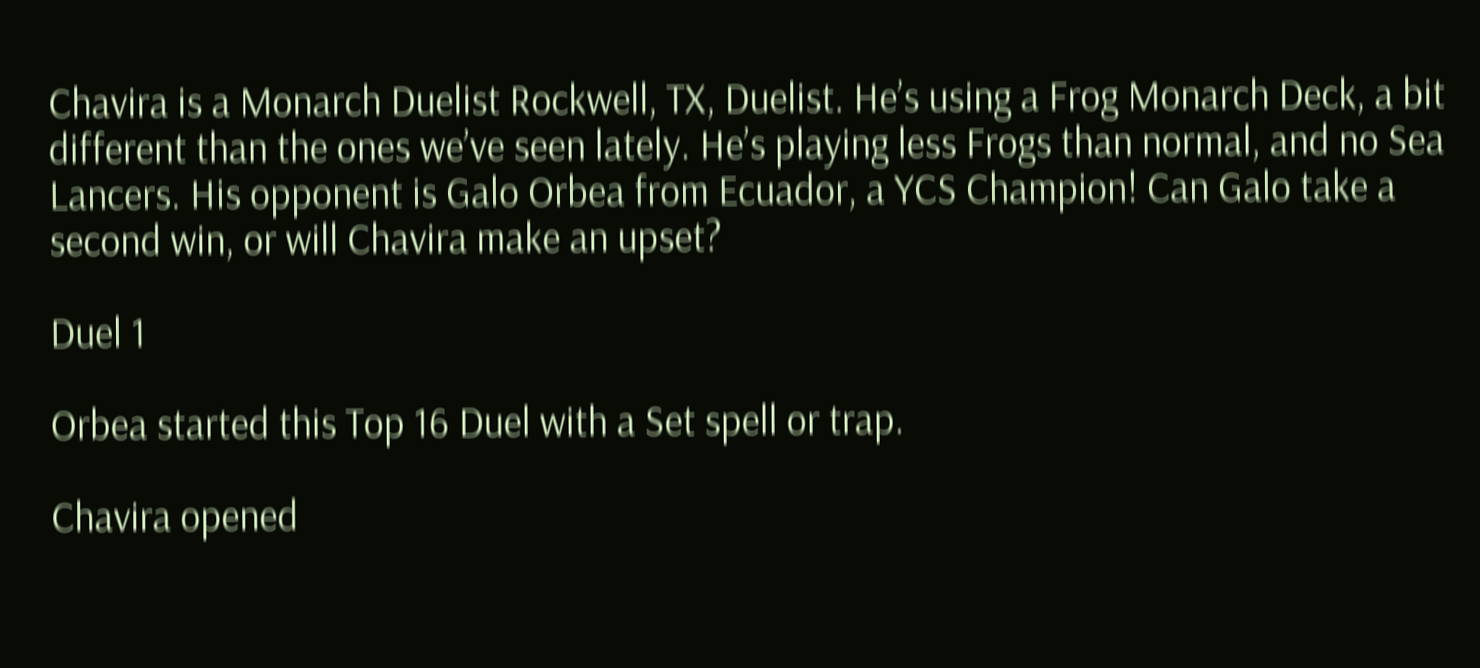Chavira is a Monarch Duelist Rockwell, TX, Duelist. He’s using a Frog Monarch Deck, a bit different than the ones we’ve seen lately. He’s playing less Frogs than normal, and no Sea Lancers. His opponent is Galo Orbea from Ecuador, a YCS Champion! Can Galo take a second win, or will Chavira make an upset?

Duel 1

Orbea started this Top 16 Duel with a Set spell or trap.

Chavira opened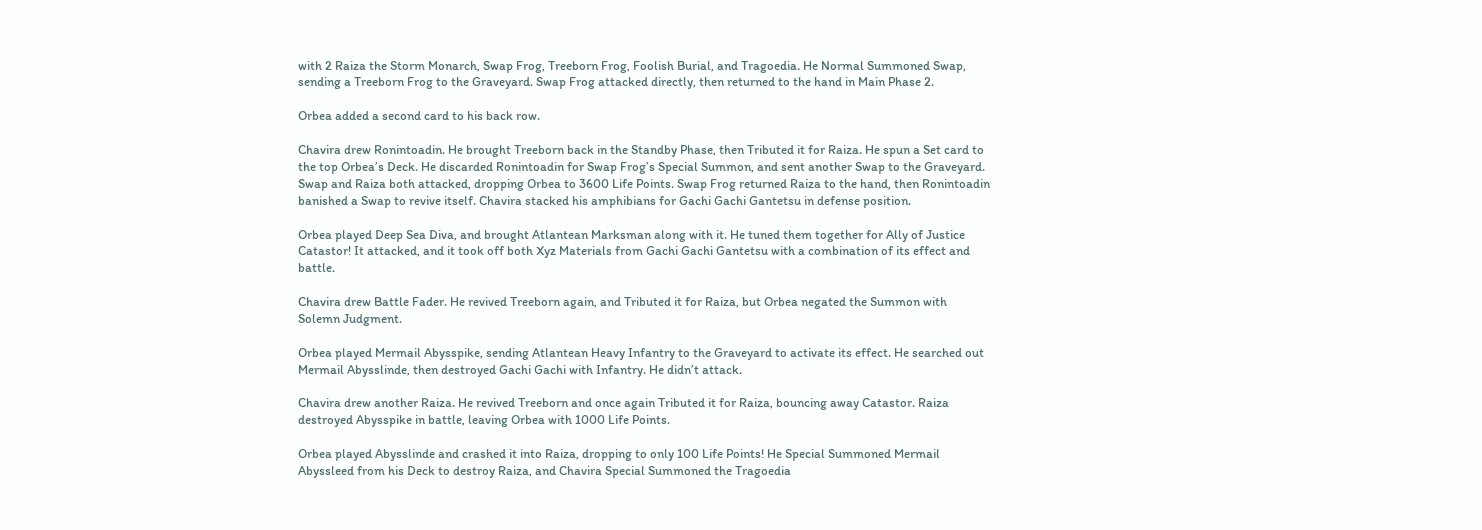with 2 Raiza the Storm Monarch, Swap Frog, Treeborn Frog, Foolish Burial, and Tragoedia. He Normal Summoned Swap, sending a Treeborn Frog to the Graveyard. Swap Frog attacked directly, then returned to the hand in Main Phase 2.

Orbea added a second card to his back row.

Chavira drew Ronintoadin. He brought Treeborn back in the Standby Phase, then Tributed it for Raiza. He spun a Set card to the top Orbea’s Deck. He discarded Ronintoadin for Swap Frog’s Special Summon, and sent another Swap to the Graveyard. Swap and Raiza both attacked, dropping Orbea to 3600 Life Points. Swap Frog returned Raiza to the hand, then Ronintoadin banished a Swap to revive itself. Chavira stacked his amphibians for Gachi Gachi Gantetsu in defense position.

Orbea played Deep Sea Diva, and brought Atlantean Marksman along with it. He tuned them together for Ally of Justice Catastor! It attacked, and it took off both Xyz Materials from Gachi Gachi Gantetsu with a combination of its effect and battle.

Chavira drew Battle Fader. He revived Treeborn again, and Tributed it for Raiza, but Orbea negated the Summon with Solemn Judgment.

Orbea played Mermail Abysspike, sending Atlantean Heavy Infantry to the Graveyard to activate its effect. He searched out Mermail Abysslinde, then destroyed Gachi Gachi with Infantry. He didn’t attack.

Chavira drew another Raiza. He revived Treeborn and once again Tributed it for Raiza, bouncing away Catastor. Raiza destroyed Abysspike in battle, leaving Orbea with 1000 Life Points.

Orbea played Abysslinde and crashed it into Raiza, dropping to only 100 Life Points! He Special Summoned Mermail Abyssleed from his Deck to destroy Raiza, and Chavira Special Summoned the Tragoedia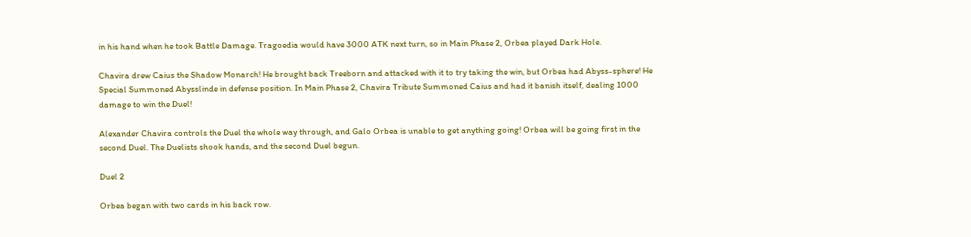in his hand when he took Battle Damage. Tragoedia would have 3000 ATK next turn, so in Main Phase 2, Orbea played Dark Hole.

Chavira drew Caius the Shadow Monarch! He brought back Treeborn and attacked with it to try taking the win, but Orbea had Abyss-sphere! He Special Summoned Abysslinde in defense position. In Main Phase 2, Chavira Tribute Summoned Caius and had it banish itself, dealing 1000 damage to win the Duel!

Alexander Chavira controls the Duel the whole way through, and Galo Orbea is unable to get anything going! Orbea will be going first in the second Duel. The Duelists shook hands, and the second Duel begun.

Duel 2

Orbea began with two cards in his back row.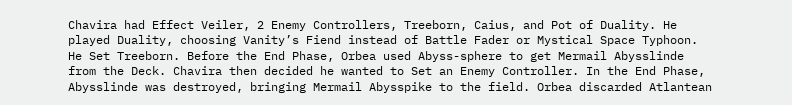Chavira had Effect Veiler, 2 Enemy Controllers, Treeborn, Caius, and Pot of Duality. He played Duality, choosing Vanity’s Fiend instead of Battle Fader or Mystical Space Typhoon. He Set Treeborn. Before the End Phase, Orbea used Abyss-sphere to get Mermail Abysslinde from the Deck. Chavira then decided he wanted to Set an Enemy Controller. In the End Phase, Abysslinde was destroyed, bringing Mermail Abysspike to the field. Orbea discarded Atlantean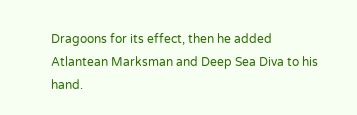Dragoons for its effect, then he added Atlantean Marksman and Deep Sea Diva to his hand.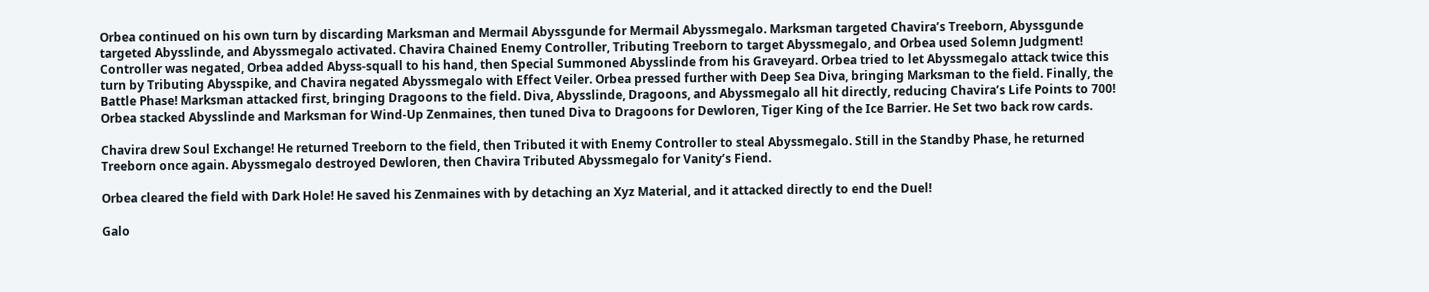Orbea continued on his own turn by discarding Marksman and Mermail Abyssgunde for Mermail Abyssmegalo. Marksman targeted Chavira’s Treeborn, Abyssgunde targeted Abysslinde, and Abyssmegalo activated. Chavira Chained Enemy Controller, Tributing Treeborn to target Abyssmegalo, and Orbea used Solemn Judgment! Controller was negated, Orbea added Abyss-squall to his hand, then Special Summoned Abysslinde from his Graveyard. Orbea tried to let Abyssmegalo attack twice this turn by Tributing Abysspike, and Chavira negated Abyssmegalo with Effect Veiler. Orbea pressed further with Deep Sea Diva, bringing Marksman to the field. Finally, the Battle Phase! Marksman attacked first, bringing Dragoons to the field. Diva, Abysslinde, Dragoons, and Abyssmegalo all hit directly, reducing Chavira’s Life Points to 700! Orbea stacked Abysslinde and Marksman for Wind-Up Zenmaines, then tuned Diva to Dragoons for Dewloren, Tiger King of the Ice Barrier. He Set two back row cards.

Chavira drew Soul Exchange! He returned Treeborn to the field, then Tributed it with Enemy Controller to steal Abyssmegalo. Still in the Standby Phase, he returned Treeborn once again. Abyssmegalo destroyed Dewloren, then Chavira Tributed Abyssmegalo for Vanity’s Fiend.

Orbea cleared the field with Dark Hole! He saved his Zenmaines with by detaching an Xyz Material, and it attacked directly to end the Duel!

Galo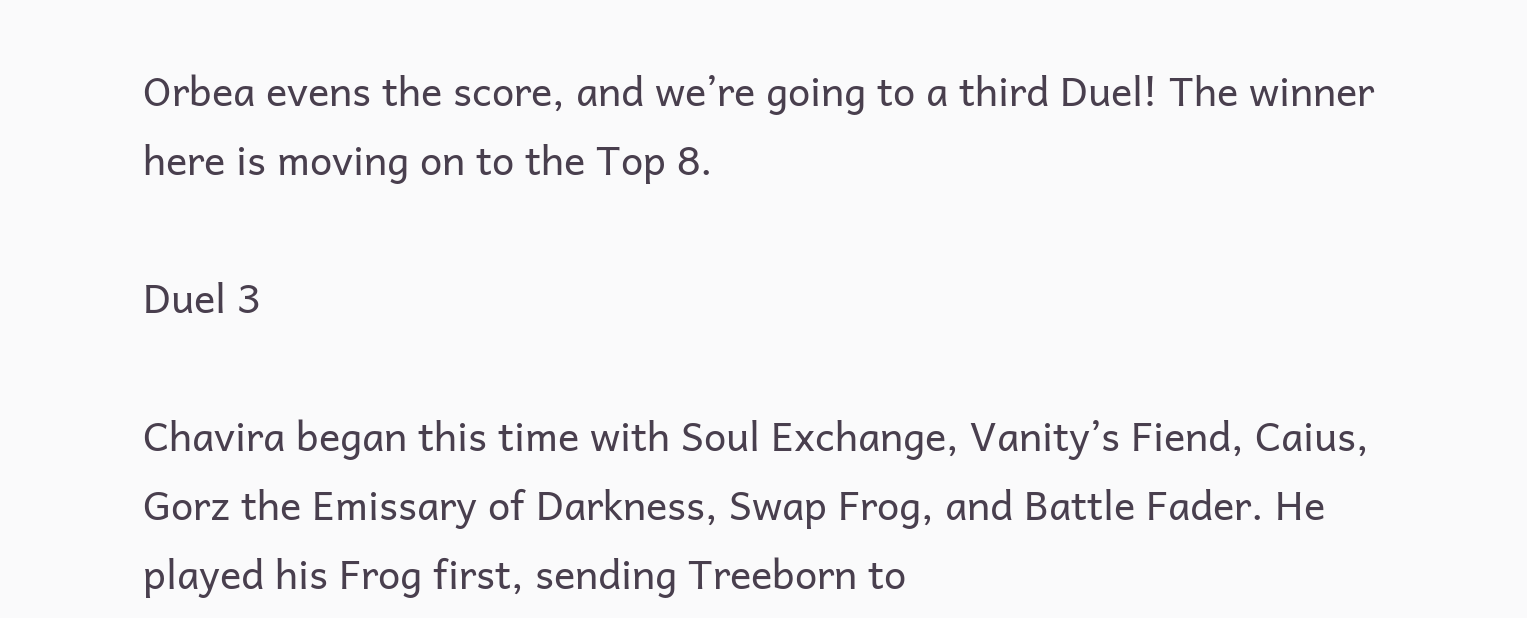Orbea evens the score, and we’re going to a third Duel! The winner here is moving on to the Top 8.

Duel 3

Chavira began this time with Soul Exchange, Vanity’s Fiend, Caius, Gorz the Emissary of Darkness, Swap Frog, and Battle Fader. He played his Frog first, sending Treeborn to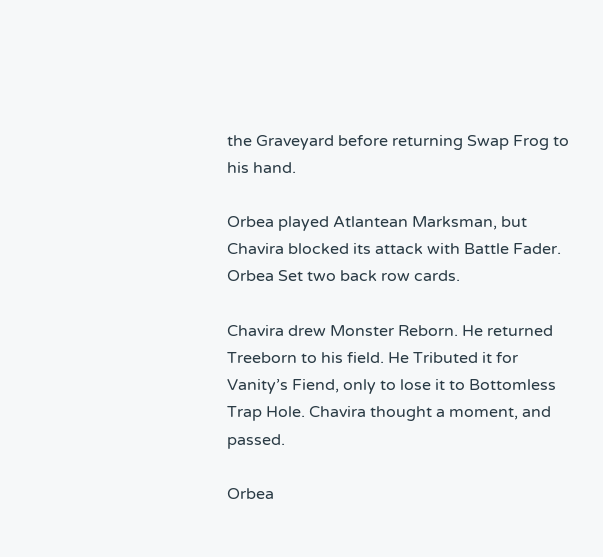the Graveyard before returning Swap Frog to his hand.

Orbea played Atlantean Marksman, but Chavira blocked its attack with Battle Fader. Orbea Set two back row cards.

Chavira drew Monster Reborn. He returned Treeborn to his field. He Tributed it for Vanity’s Fiend, only to lose it to Bottomless Trap Hole. Chavira thought a moment, and passed.

Orbea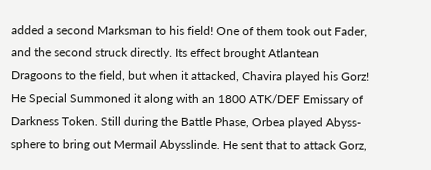added a second Marksman to his field! One of them took out Fader, and the second struck directly. Its effect brought Atlantean Dragoons to the field, but when it attacked, Chavira played his Gorz! He Special Summoned it along with an 1800 ATK/DEF Emissary of Darkness Token. Still during the Battle Phase, Orbea played Abyss-sphere to bring out Mermail Abysslinde. He sent that to attack Gorz,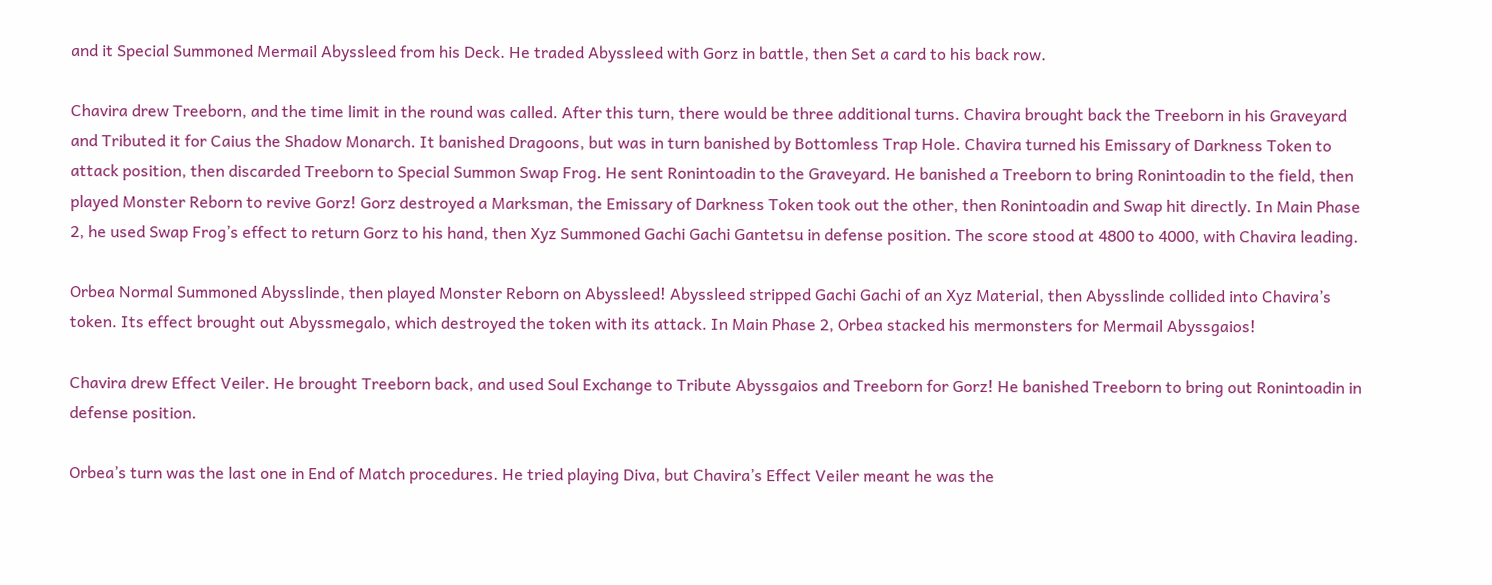and it Special Summoned Mermail Abyssleed from his Deck. He traded Abyssleed with Gorz in battle, then Set a card to his back row.

Chavira drew Treeborn, and the time limit in the round was called. After this turn, there would be three additional turns. Chavira brought back the Treeborn in his Graveyard and Tributed it for Caius the Shadow Monarch. It banished Dragoons, but was in turn banished by Bottomless Trap Hole. Chavira turned his Emissary of Darkness Token to attack position, then discarded Treeborn to Special Summon Swap Frog. He sent Ronintoadin to the Graveyard. He banished a Treeborn to bring Ronintoadin to the field, then played Monster Reborn to revive Gorz! Gorz destroyed a Marksman, the Emissary of Darkness Token took out the other, then Ronintoadin and Swap hit directly. In Main Phase 2, he used Swap Frog’s effect to return Gorz to his hand, then Xyz Summoned Gachi Gachi Gantetsu in defense position. The score stood at 4800 to 4000, with Chavira leading.

Orbea Normal Summoned Abysslinde, then played Monster Reborn on Abyssleed! Abyssleed stripped Gachi Gachi of an Xyz Material, then Abysslinde collided into Chavira’s token. Its effect brought out Abyssmegalo, which destroyed the token with its attack. In Main Phase 2, Orbea stacked his mermonsters for Mermail Abyssgaios!

Chavira drew Effect Veiler. He brought Treeborn back, and used Soul Exchange to Tribute Abyssgaios and Treeborn for Gorz! He banished Treeborn to bring out Ronintoadin in defense position.

Orbea’s turn was the last one in End of Match procedures. He tried playing Diva, but Chavira’s Effect Veiler meant he was the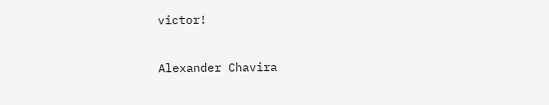victor!

Alexander Chavira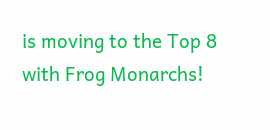is moving to the Top 8 with Frog Monarchs!